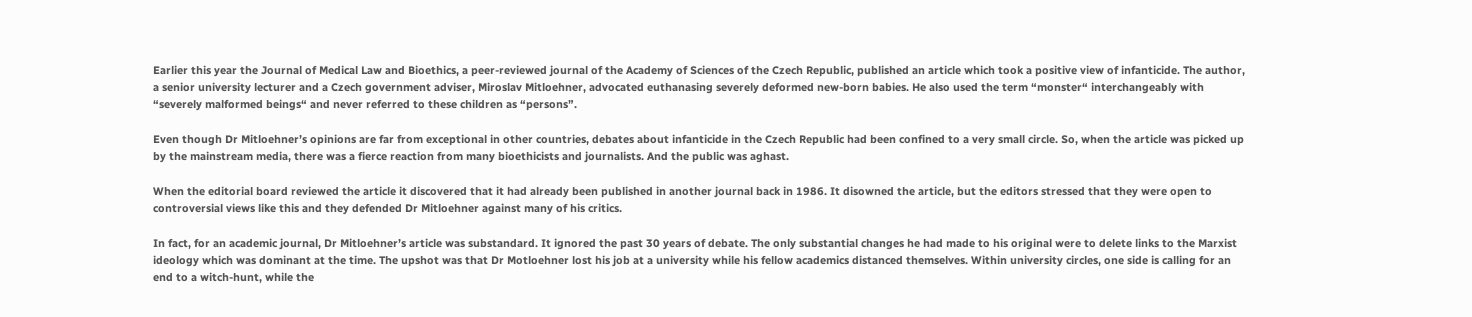Earlier this year the Journal of Medical Law and Bioethics, a peer-reviewed journal of the Academy of Sciences of the Czech Republic, published an article which took a positive view of infanticide. The author, a senior university lecturer and a Czech government adviser, Miroslav Mitloehner, advocated euthanasing severely deformed new-born babies. He also used the term “monster“ interchangeably with “severely malformed beings“ and never referred to these children as “persons”.

Even though Dr Mitloehner’s opinions are far from exceptional in other countries, debates about infanticide in the Czech Republic had been confined to a very small circle. So, when the article was picked up by the mainstream media, there was a fierce reaction from many bioethicists and journalists. And the public was aghast.

When the editorial board reviewed the article it discovered that it had already been published in another journal back in 1986. It disowned the article, but the editors stressed that they were open to controversial views like this and they defended Dr Mitloehner against many of his critics.

In fact, for an academic journal, Dr Mitloehner’s article was substandard. It ignored the past 30 years of debate. The only substantial changes he had made to his original were to delete links to the Marxist ideology which was dominant at the time. The upshot was that Dr Motloehner lost his job at a university while his fellow academics distanced themselves. Within university circles, one side is calling for an end to a witch-hunt, while the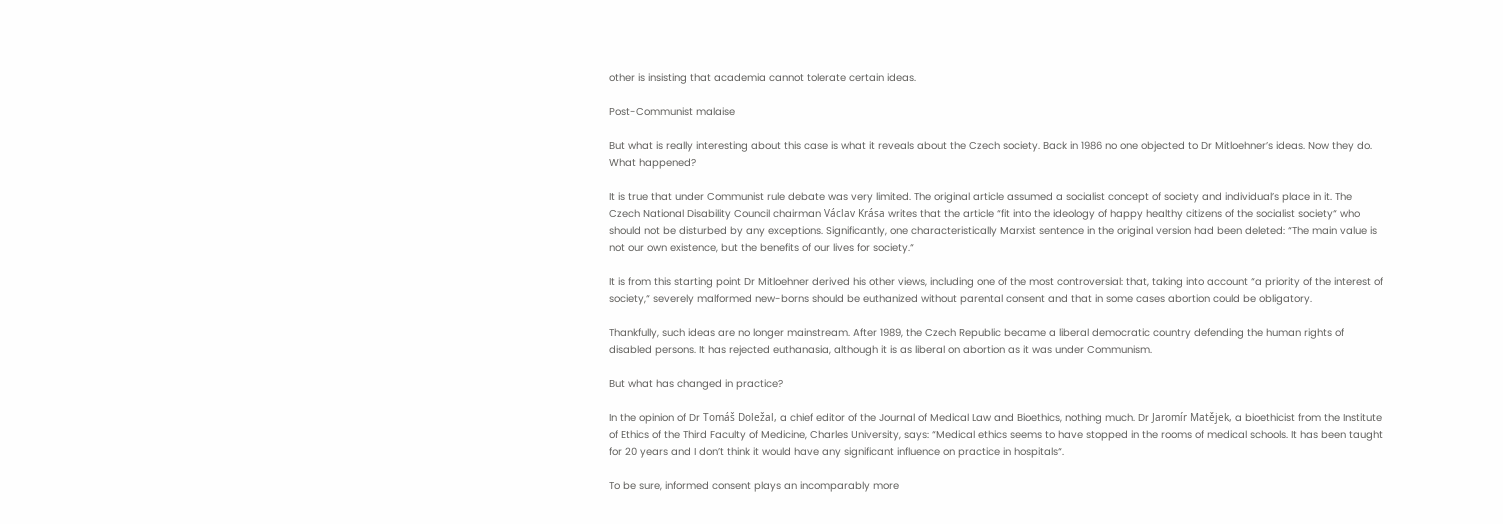other is insisting that academia cannot tolerate certain ideas.

Post-Communist malaise

But what is really interesting about this case is what it reveals about the Czech society. Back in 1986 no one objected to Dr Mitloehner’s ideas. Now they do. What happened?

It is true that under Communist rule debate was very limited. The original article assumed a socialist concept of society and individual’s place in it. The Czech National Disability Council chairman Václav Krása writes that the article “fit into the ideology of happy healthy citizens of the socialist society“ who should not be disturbed by any exceptions. Significantly, one characteristically Marxist sentence in the original version had been deleted: “The main value is not our own existence, but the benefits of our lives for society.“

It is from this starting point Dr Mitloehner derived his other views, including one of the most controversial: that, taking into account “a priority of the interest of society,“ severely malformed new-borns should be euthanized without parental consent and that in some cases abortion could be obligatory.

Thankfully, such ideas are no longer mainstream. After 1989, the Czech Republic became a liberal democratic country defending the human rights of disabled persons. It has rejected euthanasia, although it is as liberal on abortion as it was under Communism.

But what has changed in practice?

In the opinion of Dr Tomáš Doležal, a chief editor of the Journal of Medical Law and Bioethics, nothing much. Dr Jaromír Matějek, a bioethicist from the Institute of Ethics of the Third Faculty of Medicine, Charles University, says: “Medical ethics seems to have stopped in the rooms of medical schools. It has been taught for 20 years and I don’t think it would have any significant influence on practice in hospitals“.

To be sure, informed consent plays an incomparably more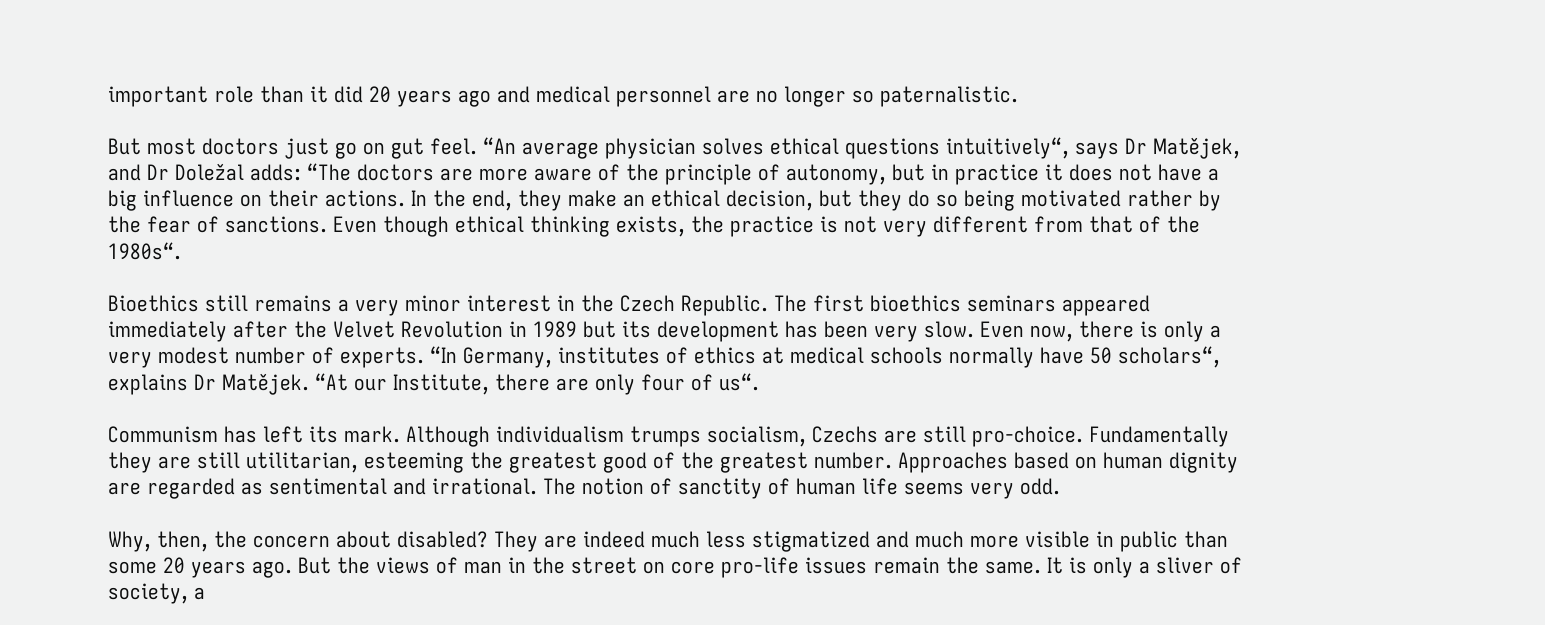important role than it did 20 years ago and medical personnel are no longer so paternalistic.

But most doctors just go on gut feel. “An average physician solves ethical questions intuitively“, says Dr Matějek, and Dr Doležal adds: “The doctors are more aware of the principle of autonomy, but in practice it does not have a big influence on their actions. In the end, they make an ethical decision, but they do so being motivated rather by the fear of sanctions. Even though ethical thinking exists, the practice is not very different from that of the 1980s“.

Bioethics still remains a very minor interest in the Czech Republic. The first bioethics seminars appeared immediately after the Velvet Revolution in 1989 but its development has been very slow. Even now, there is only a very modest number of experts. “In Germany, institutes of ethics at medical schools normally have 50 scholars“, explains Dr Matějek. “At our Institute, there are only four of us“.

Communism has left its mark. Although individualism trumps socialism, Czechs are still pro-choice. Fundamentally they are still utilitarian, esteeming the greatest good of the greatest number. Approaches based on human dignity are regarded as sentimental and irrational. The notion of sanctity of human life seems very odd.

Why, then, the concern about disabled? They are indeed much less stigmatized and much more visible in public than some 20 years ago. But the views of man in the street on core pro-life issues remain the same. It is only a sliver of society, a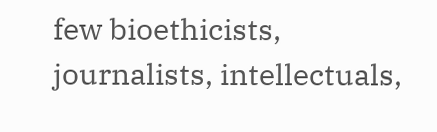few bioethicists, journalists, intellectuals,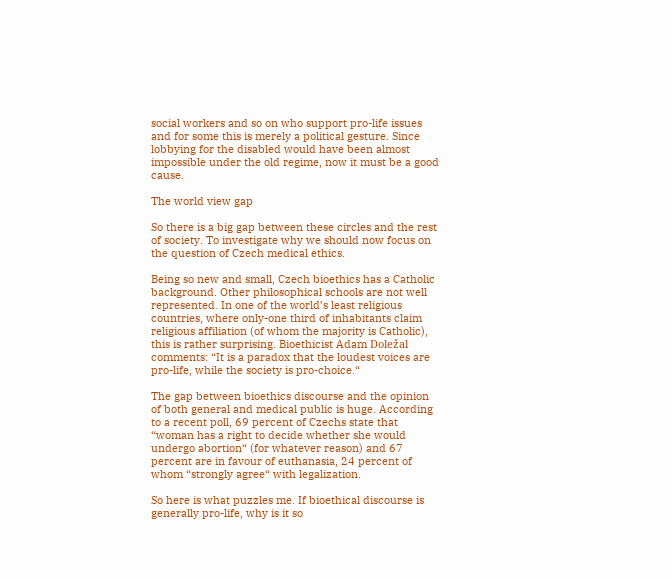social workers and so on who support pro-life issues and for some this is merely a political gesture. Since lobbying for the disabled would have been almost impossible under the old regime, now it must be a good cause.

The world view gap

So there is a big gap between these circles and the rest of society. To investigate why we should now focus on the question of Czech medical ethics.

Being so new and small, Czech bioethics has a Catholic background. Other philosophical schools are not well represented. In one of the world’s least religious countries, where only-one third of inhabitants claim religious affiliation (of whom the majority is Catholic), this is rather surprising. Bioethicist Adam Doležal comments: “It is a paradox that the loudest voices are pro-life, while the society is pro-choice.“

The gap between bioethics discourse and the opinion of both general and medical public is huge. According to a recent poll, 69 percent of Czechs state that “woman has a right to decide whether she would undergo abortion“ (for whatever reason) and 67 percent are in favour of euthanasia, 24 percent of whom “strongly agree“ with legalization.

So here is what puzzles me. If bioethical discourse is generally pro-life, why is it so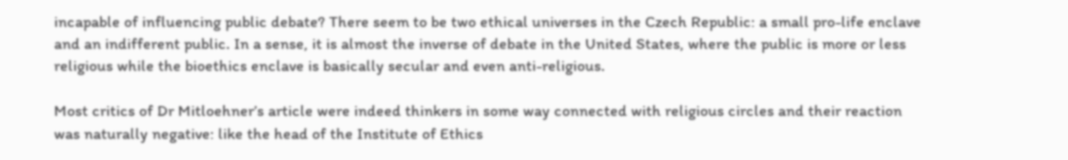incapable of influencing public debate? There seem to be two ethical universes in the Czech Republic: a small pro-life enclave and an indifferent public. In a sense, it is almost the inverse of debate in the United States, where the public is more or less religious while the bioethics enclave is basically secular and even anti-religious.

Most critics of Dr Mitloehner’s article were indeed thinkers in some way connected with religious circles and their reaction was naturally negative: like the head of the Institute of Ethics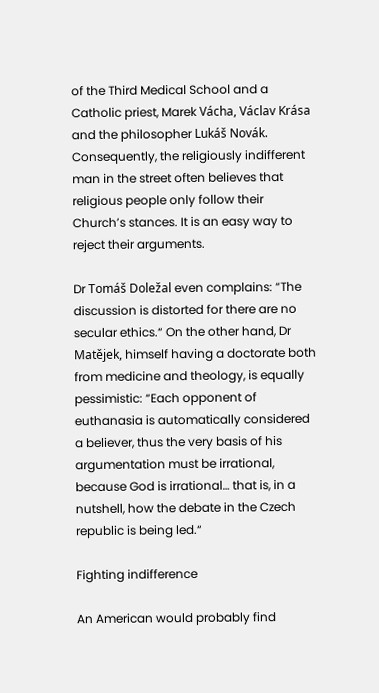of the Third Medical School and a Catholic priest, Marek Vácha, Václav Krása and the philosopher Lukáš Novák.  Consequently, the religiously indifferent man in the street often believes that religious people only follow their Church’s stances. It is an easy way to reject their arguments.

Dr Tomáš Doležal even complains: “The discussion is distorted for there are no secular ethics.“ On the other hand, Dr Matějek, himself having a doctorate both from medicine and theology, is equally pessimistic: “Each opponent of euthanasia is automatically considered a believer, thus the very basis of his argumentation must be irrational, because God is irrational… that is, in a nutshell, how the debate in the Czech republic is being led.“

Fighting indifference

An American would probably find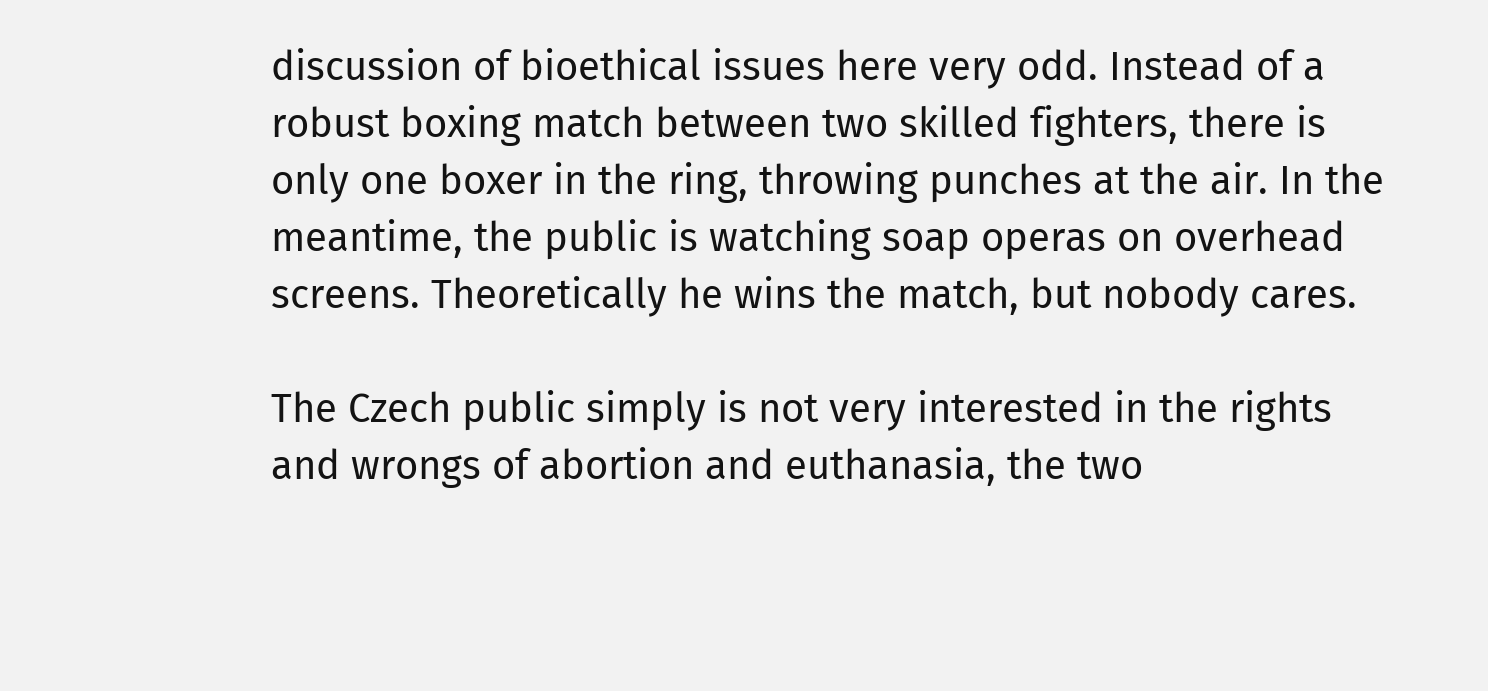discussion of bioethical issues here very odd. Instead of a robust boxing match between two skilled fighters, there is only one boxer in the ring, throwing punches at the air. In the meantime, the public is watching soap operas on overhead screens. Theoretically he wins the match, but nobody cares.

The Czech public simply is not very interested in the rights and wrongs of abortion and euthanasia, the two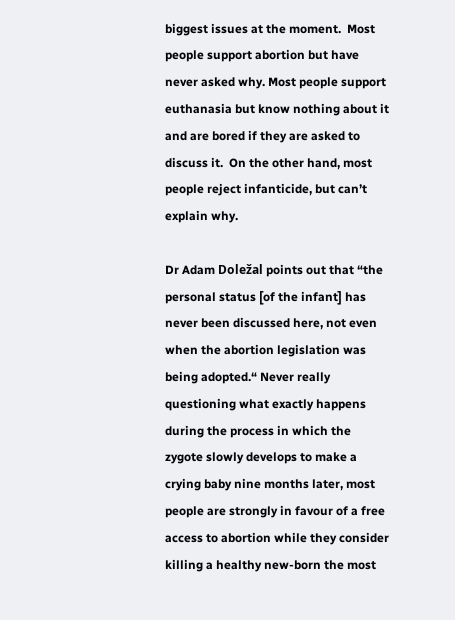biggest issues at the moment.  Most people support abortion but have never asked why. Most people support euthanasia but know nothing about it and are bored if they are asked to discuss it.  On the other hand, most people reject infanticide, but can’t explain why.

Dr Adam Doležal points out that “the personal status [of the infant] has never been discussed here, not even when the abortion legislation was being adopted.“ Never really questioning what exactly happens during the process in which the zygote slowly develops to make a crying baby nine months later, most people are strongly in favour of a free access to abortion while they consider killing a healthy new-born the most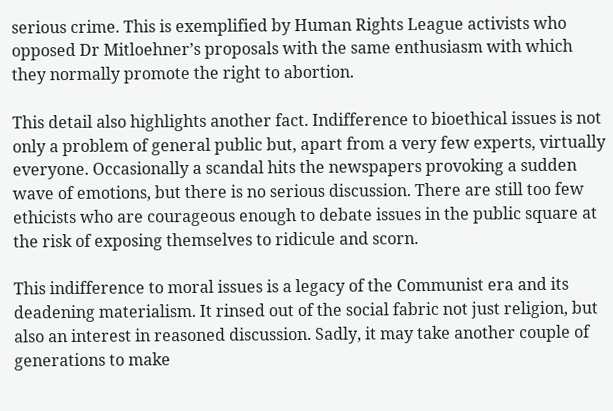serious crime. This is exemplified by Human Rights League activists who opposed Dr Mitloehner’s proposals with the same enthusiasm with which they normally promote the right to abortion.

This detail also highlights another fact. Indifference to bioethical issues is not only a problem of general public but, apart from a very few experts, virtually everyone. Occasionally a scandal hits the newspapers provoking a sudden wave of emotions, but there is no serious discussion. There are still too few ethicists who are courageous enough to debate issues in the public square at the risk of exposing themselves to ridicule and scorn.

This indifference to moral issues is a legacy of the Communist era and its deadening materialism. It rinsed out of the social fabric not just religion, but also an interest in reasoned discussion. Sadly, it may take another couple of generations to make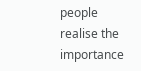people realise the importance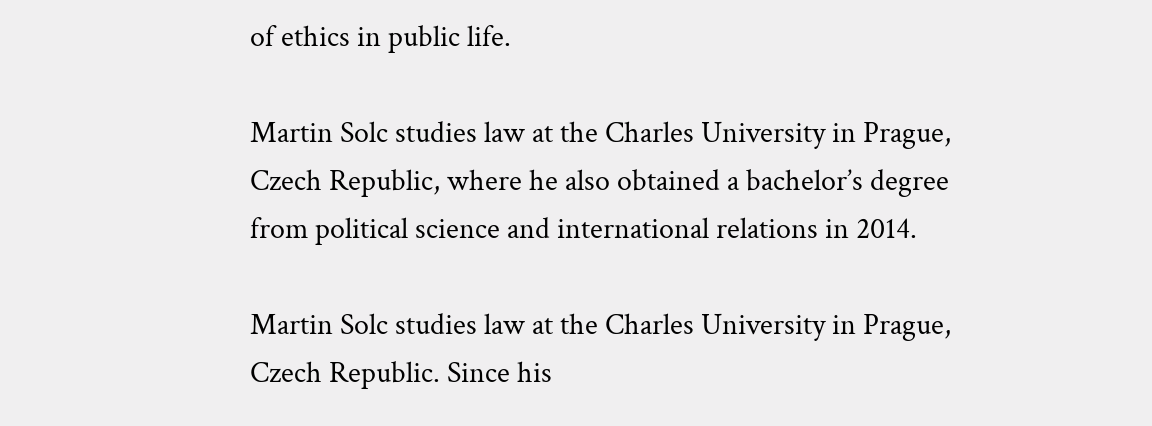of ethics in public life.

Martin Solc studies law at the Charles University in Prague, Czech Republic, where he also obtained a bachelor’s degree from political science and international relations in 2014.

Martin Solc studies law at the Charles University in Prague, Czech Republic. Since his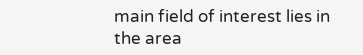main field of interest lies in the area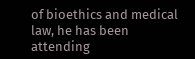of bioethics and medical law, he has been attending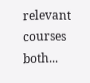relevant courses both...